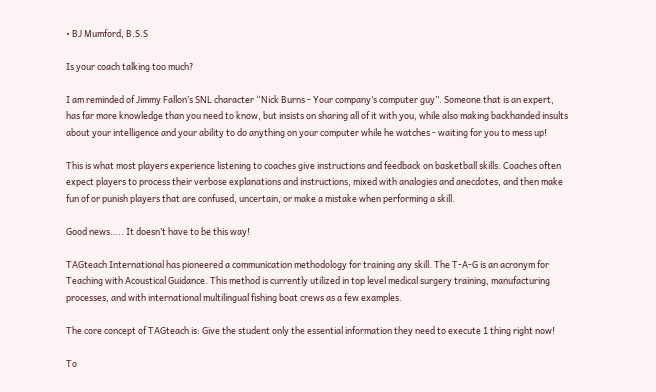• BJ Mumford, B.S.S

Is your coach talking too much?

I am reminded of Jimmy Fallon’s SNL character “Nick Burns - Your company’s computer guy”. Someone that is an expert, has far more knowledge than you need to know, but insists on sharing all of it with you, while also making backhanded insults about your intelligence and your ability to do anything on your computer while he watches - waiting for you to mess up!

This is what most players experience listening to coaches give instructions and feedback on basketball skills. Coaches often expect players to process their verbose explanations and instructions, mixed with analogies and anecdotes, and then make fun of or punish players that are confused, uncertain, or make a mistake when performing a skill.

Good news….. It doesn’t have to be this way!

TAGteach International has pioneered a communication methodology for training any skill. The T-A-G is an acronym for Teaching with Acoustical Guidance. This method is currently utilized in top level medical surgery training, manufacturing processes, and with international multilingual fishing boat crews as a few examples.

The core concept of TAGteach is: Give the student only the essential information they need to execute 1 thing right now!

To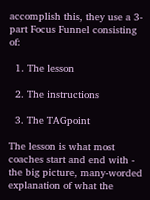accomplish this, they use a 3-part Focus Funnel consisting of:

  1. The lesson

  2. The instructions

  3. The TAGpoint

The lesson is what most coaches start and end with - the big picture, many-worded explanation of what the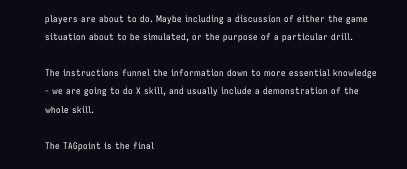players are about to do. Maybe including a discussion of either the game situation about to be simulated, or the purpose of a particular drill.

The instructions funnel the information down to more essential knowledge - we are going to do X skill, and usually include a demonstration of the whole skill.

The TAGpoint is the final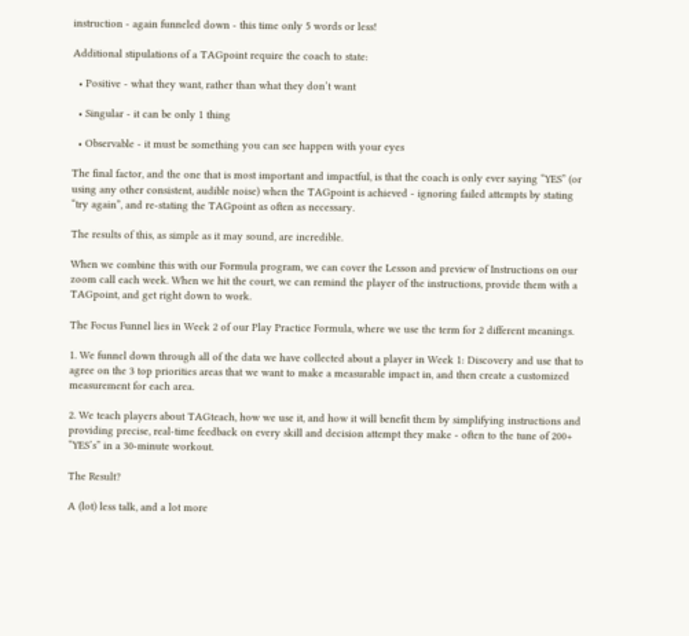instruction - again funneled down - this time only 5 words or less!

Additional stipulations of a TAGpoint require the coach to state:

  • Positive - what they want, rather than what they don’t want

  • Singular - it can be only 1 thing

  • Observable - it must be something you can see happen with your eyes

The final factor, and the one that is most important and impactful, is that the coach is only ever saying “YES” (or using any other consistent, audible noise) when the TAGpoint is achieved - ignoring failed attempts by stating “try again”, and re-stating the TAGpoint as often as necessary.

The results of this, as simple as it may sound, are incredible.

When we combine this with our Formula program, we can cover the Lesson and preview of Instructions on our zoom call each week. When we hit the court, we can remind the player of the instructions, provide them with a TAGpoint, and get right down to work.

The Focus Funnel lies in Week 2 of our Play Practice Formula, where we use the term for 2 different meanings.

1. We funnel down through all of the data we have collected about a player in Week 1: Discovery and use that to agree on the 3 top priorities areas that we want to make a measurable impact in, and then create a customized measurement for each area.

2. We teach players about TAGteach, how we use it, and how it will benefit them by simplifying instructions and providing precise, real-time feedback on every skill and decision attempt they make - often to the tune of 200+ “YES’s” in a 30-minute workout.

The Result?

A (lot) less talk, and a lot more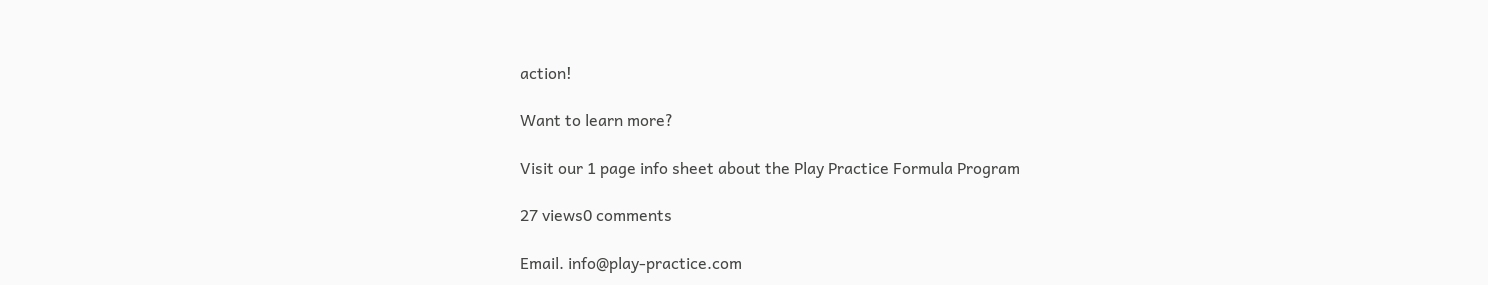action!

Want to learn more?

Visit our 1 page info sheet about the Play Practice Formula Program

27 views0 comments

Email. info@play-practice.com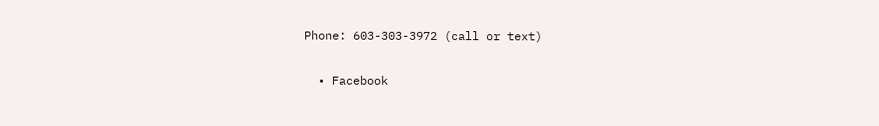Phone: 603-303-3972 (call or text)

  • Facebook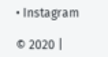• Instagram

© 2020 |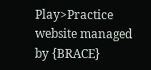Play>Practice website managed by {BRACE}